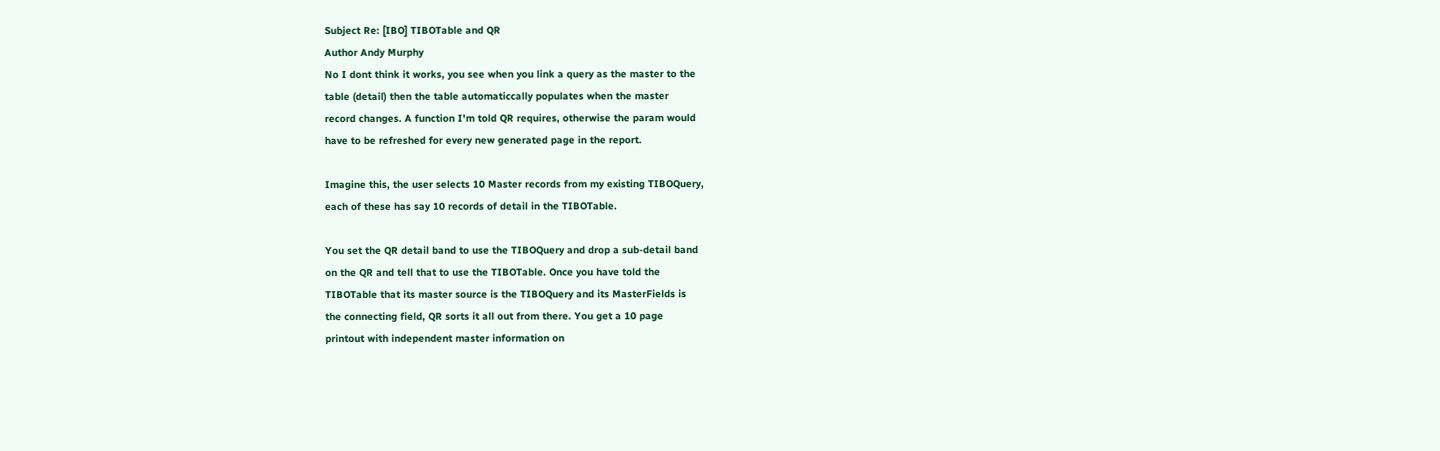Subject Re: [IBO] TIBOTable and QR
Author Andy Murphy
No I dont think it works, you see when you link a query as the master to the
table (detail) then the table automaticcally populates when the master
record changes. A function I'm told QR requires, otherwise the param would
have to be refreshed for every new generated page in the report.

Imagine this, the user selects 10 Master records from my existing TIBOQuery,
each of these has say 10 records of detail in the TIBOTable.

You set the QR detail band to use the TIBOQuery and drop a sub-detail band
on the QR and tell that to use the TIBOTable. Once you have told the
TIBOTable that its master source is the TIBOQuery and its MasterFields is
the connecting field, QR sorts it all out from there. You get a 10 page
printout with independent master information on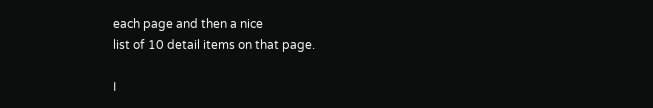each page and then a nice
list of 10 detail items on that page.

I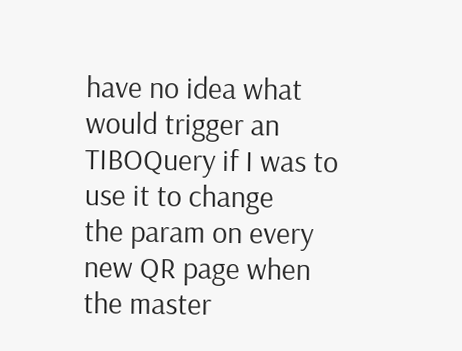have no idea what would trigger an TIBOQuery if I was to use it to change
the param on every new QR page when the master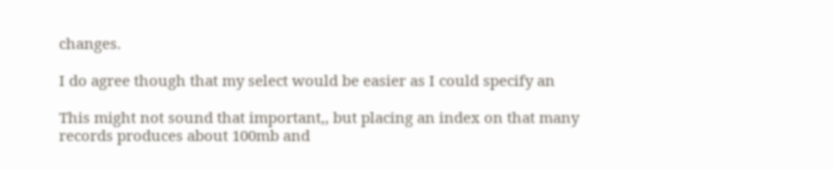changes.

I do agree though that my select would be easier as I could specify an

This might not sound that important,, but placing an index on that many
records produces about 100mb and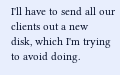I'll have to send all our clients out a new
disk, which I'm trying to avoid doing.